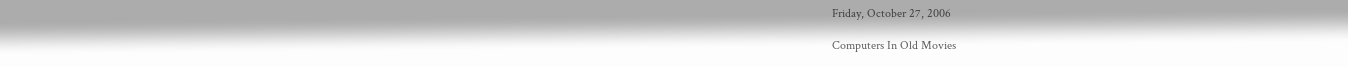Friday, October 27, 2006

Computers In Old Movies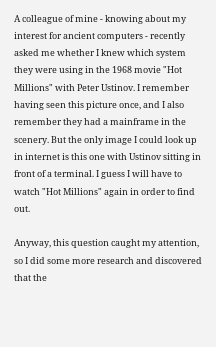A colleague of mine - knowing about my interest for ancient computers - recently asked me whether I knew which system they were using in the 1968 movie "Hot Millions" with Peter Ustinov. I remember having seen this picture once, and I also remember they had a mainframe in the scenery. But the only image I could look up in internet is this one with Ustinov sitting in front of a terminal. I guess I will have to watch "Hot Millions" again in order to find out.

Anyway, this question caught my attention, so I did some more research and discovered that the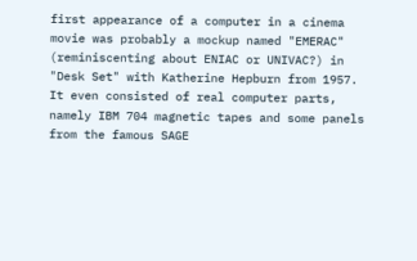first appearance of a computer in a cinema movie was probably a mockup named "EMERAC" (reminiscenting about ENIAC or UNIVAC?) in "Desk Set" with Katherine Hepburn from 1957. It even consisted of real computer parts, namely IBM 704 magnetic tapes and some panels from the famous SAGE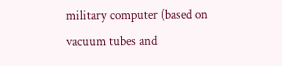military computer (based on vacuum tubes and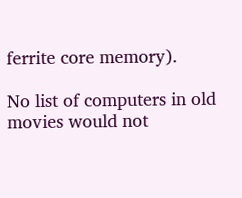ferrite core memory).

No list of computers in old movies would not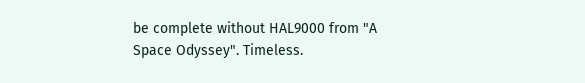be complete without HAL9000 from "A Space Odyssey". Timeless.